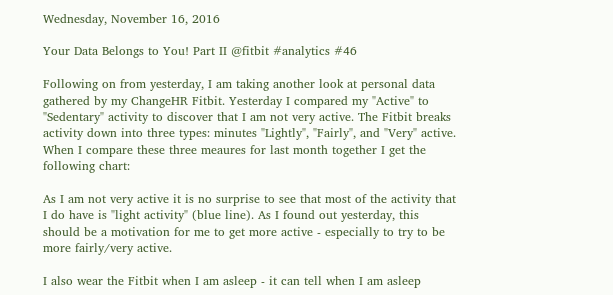Wednesday, November 16, 2016

Your Data Belongs to You! Part II @fitbit #analytics #46

Following on from yesterday, I am taking another look at personal data gathered by my ChangeHR Fitbit. Yesterday I compared my "Active" to "Sedentary" activity to discover that I am not very active. The Fitbit breaks activity down into three types: minutes "Lightly", "Fairly", and "Very" active. When I compare these three meaures for last month together I get the following chart:

As I am not very active it is no surprise to see that most of the activity that I do have is "light activity" (blue line). As I found out yesterday, this should be a motivation for me to get more active - especially to try to be more fairly/very active.

I also wear the Fitbit when I am asleep - it can tell when I am asleep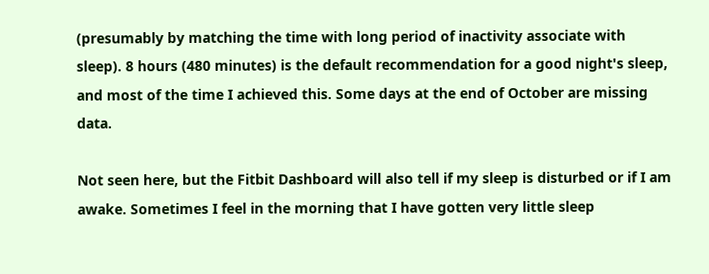(presumably by matching the time with long period of inactivity associate with sleep). 8 hours (480 minutes) is the default recommendation for a good night's sleep, and most of the time I achieved this. Some days at the end of October are missing data.

Not seen here, but the Fitbit Dashboard will also tell if my sleep is disturbed or if I am awake. Sometimes I feel in the morning that I have gotten very little sleep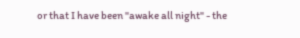or that I have been "awake all night" - the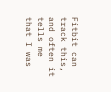Fitbit can track this, and often it tells me that I was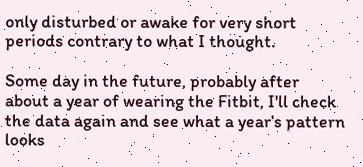only disturbed or awake for very short periods contrary to what I thought.

Some day in the future, probably after about a year of wearing the Fitbit, I'll check the data again and see what a year's pattern looks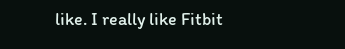like. I really like Fitbit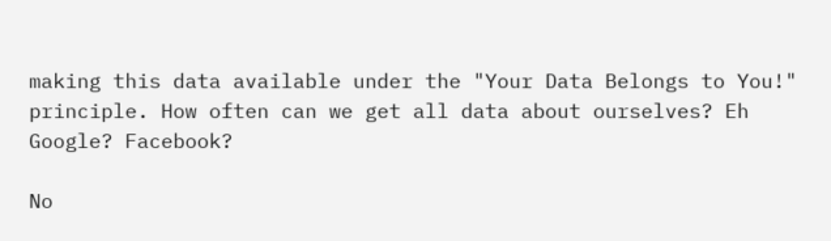making this data available under the "Your Data Belongs to You!" principle. How often can we get all data about ourselves? Eh Google? Facebook?

No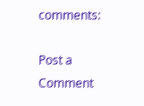comments:

Post a Comment